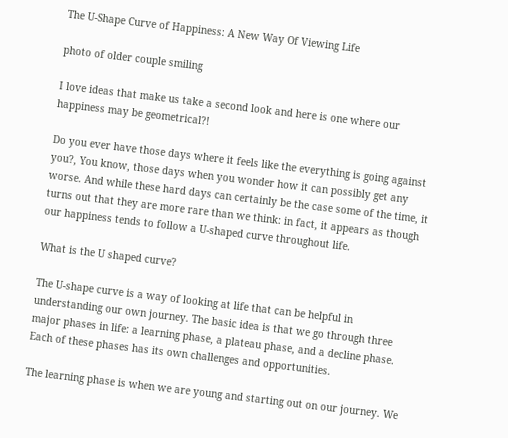The U-Shape Curve of Happiness: A New Way Of Viewing Life

photo of older couple smiling

I love ideas that make us take a second look and here is one where our happiness may be geometrical?!

Do you ever have those days where it feels like the everything is going against you?, You know, those days when you wonder how it can possibly get any worse. And while these hard days can certainly be the case some of the time, it turns out that they are more rare than we think: in fact, it appears as though our happiness tends to follow a U-shaped curve throughout life.

What is the U shaped curve?

The U-shape curve is a way of looking at life that can be helpful in understanding our own journey. The basic idea is that we go through three major phases in life: a learning phase, a plateau phase, and a decline phase. Each of these phases has its own challenges and opportunities.

The learning phase is when we are young and starting out on our journey. We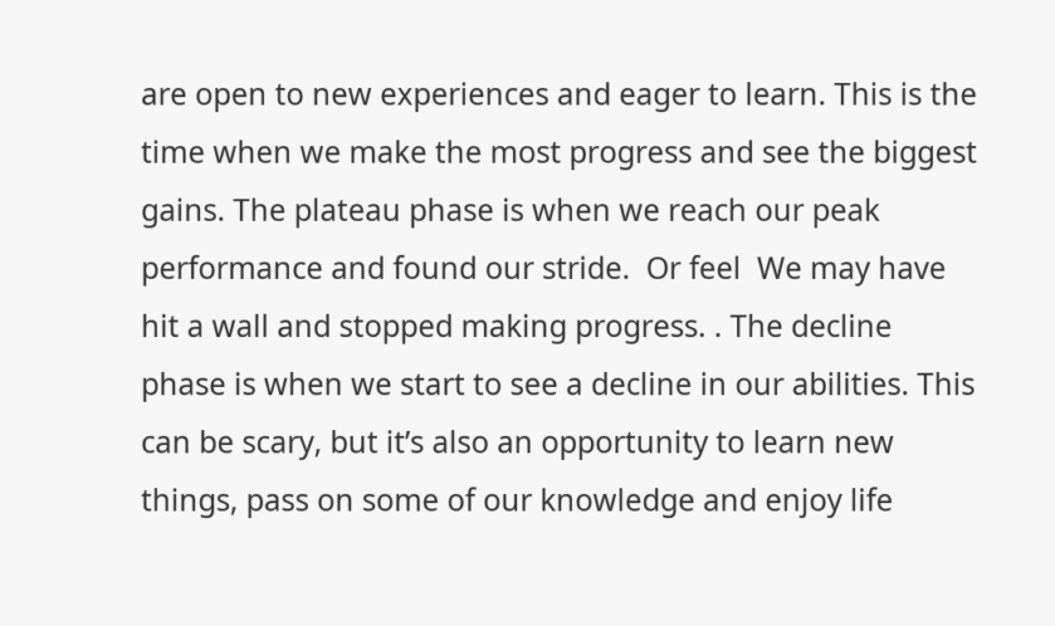are open to new experiences and eager to learn. This is the time when we make the most progress and see the biggest gains. The plateau phase is when we reach our peak performance and found our stride.  Or feel  We may have  hit a wall and stopped making progress. . The decline phase is when we start to see a decline in our abilities. This can be scary, but it’s also an opportunity to learn new things, pass on some of our knowledge and enjoy life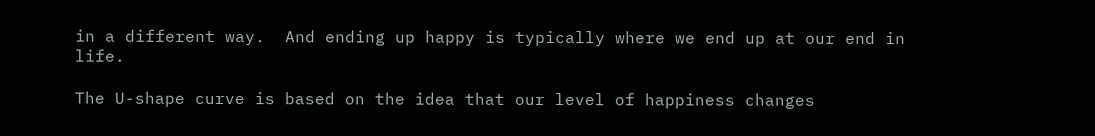in a different way.  And ending up happy is typically where we end up at our end in life.

The U-shape curve is based on the idea that our level of happiness changes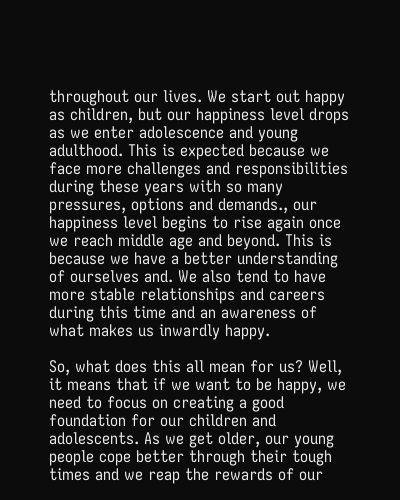throughout our lives. We start out happy as children, but our happiness level drops as we enter adolescence and young adulthood. This is expected because we face more challenges and responsibilities during these years with so many pressures, options and demands., our happiness level begins to rise again once we reach middle age and beyond. This is because we have a better understanding of ourselves and. We also tend to have more stable relationships and careers during this time and an awareness of what makes us inwardly happy.

So, what does this all mean for us? Well, it means that if we want to be happy, we need to focus on creating a good foundation for our children and adolescents. As we get older, our young people cope better through their tough times and we reap the rewards of our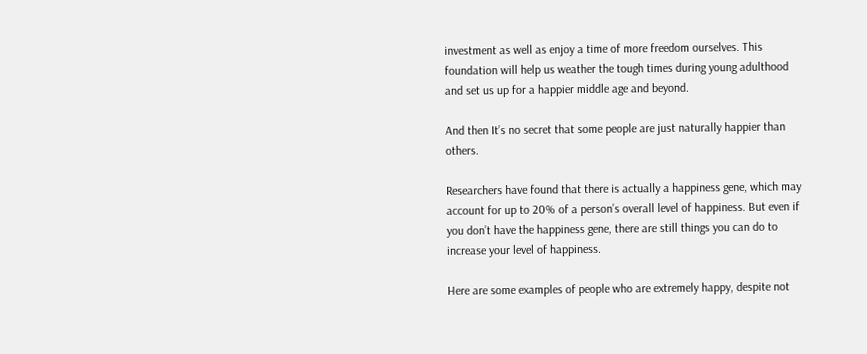investment as well as enjoy a time of more freedom ourselves. This foundation will help us weather the tough times during young adulthood and set us up for a happier middle age and beyond.

And then It’s no secret that some people are just naturally happier than others.

Researchers have found that there is actually a happiness gene, which may account for up to 20% of a person’s overall level of happiness. But even if you don’t have the happiness gene, there are still things you can do to increase your level of happiness.

Here are some examples of people who are extremely happy, despite not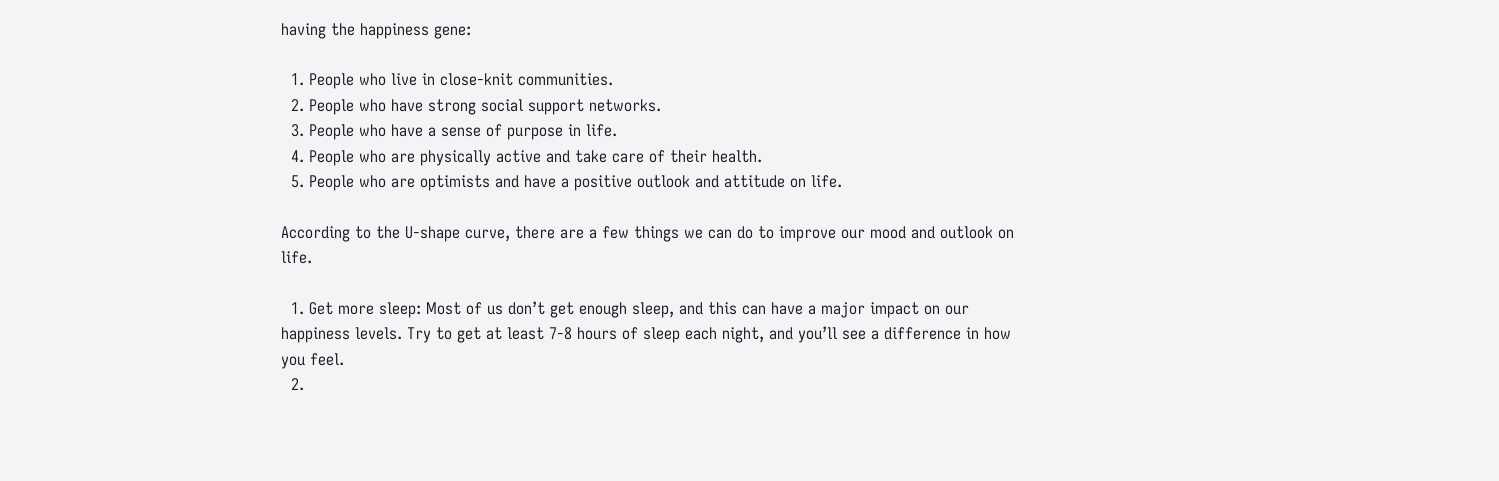having the happiness gene:

  1. People who live in close-knit communities.
  2. People who have strong social support networks.
  3. People who have a sense of purpose in life.
  4. People who are physically active and take care of their health.
  5. People who are optimists and have a positive outlook and attitude on life.

According to the U-shape curve, there are a few things we can do to improve our mood and outlook on life.

  1. Get more sleep: Most of us don’t get enough sleep, and this can have a major impact on our happiness levels. Try to get at least 7-8 hours of sleep each night, and you’ll see a difference in how you feel.
  2.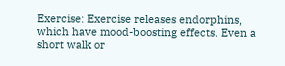Exercise: Exercise releases endorphins, which have mood-boosting effects. Even a short walk or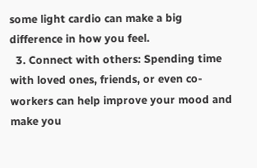some light cardio can make a big difference in how you feel.
  3. Connect with others: Spending time with loved ones, friends, or even co-workers can help improve your mood and make you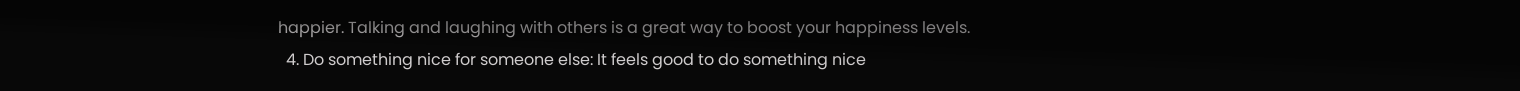happier. Talking and laughing with others is a great way to boost your happiness levels.
  4. Do something nice for someone else: It feels good to do something nice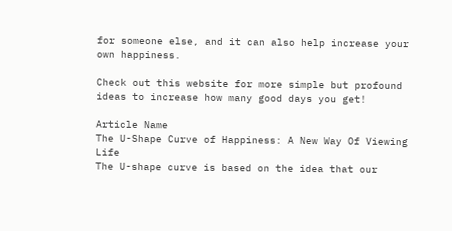for someone else, and it can also help increase your own happiness.

Check out this website for more simple but profound ideas to increase how many good days you get!

Article Name
The U-Shape Curve of Happiness: A New Way Of Viewing Life
The U-shape curve is based on the idea that our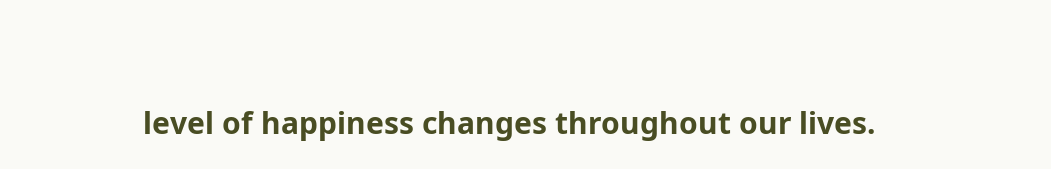level of happiness changes throughout our lives.